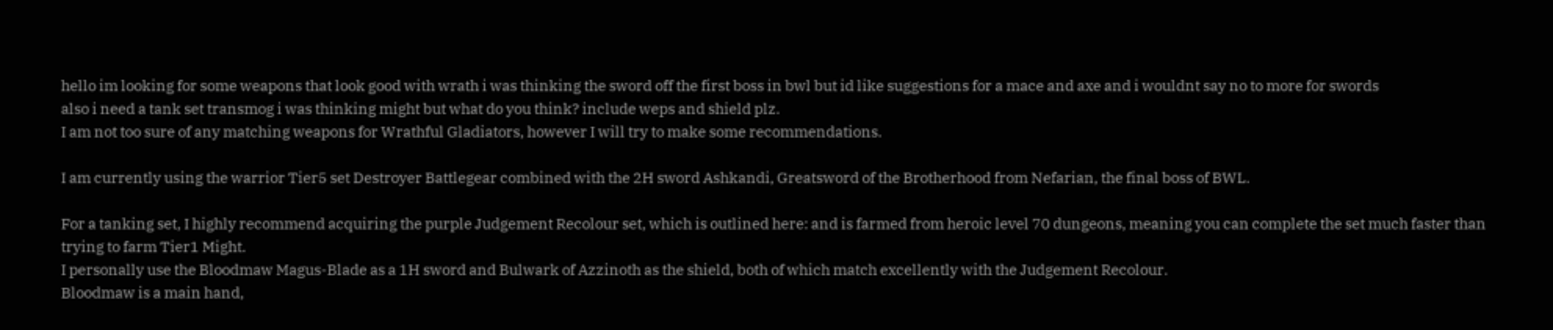hello im looking for some weapons that look good with wrath i was thinking the sword off the first boss in bwl but id like suggestions for a mace and axe and i wouldnt say no to more for swords
also i need a tank set transmog i was thinking might but what do you think? include weps and shield plz.
I am not too sure of any matching weapons for Wrathful Gladiators, however I will try to make some recommendations.

I am currently using the warrior Tier5 set Destroyer Battlegear combined with the 2H sword Ashkandi, Greatsword of the Brotherhood from Nefarian, the final boss of BWL.

For a tanking set, I highly recommend acquiring the purple Judgement Recolour set, which is outlined here: and is farmed from heroic level 70 dungeons, meaning you can complete the set much faster than trying to farm Tier1 Might.
I personally use the Bloodmaw Magus-Blade as a 1H sword and Bulwark of Azzinoth as the shield, both of which match excellently with the Judgement Recolour.
Bloodmaw is a main hand,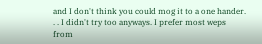and I don't think you could mog it to a one hander. . . I didn't try too anyways. I prefer most weps from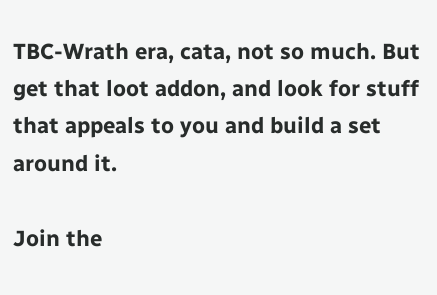TBC-Wrath era, cata, not so much. But get that loot addon, and look for stuff that appeals to you and build a set around it.

Join the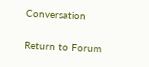Conversation

Return to Forum